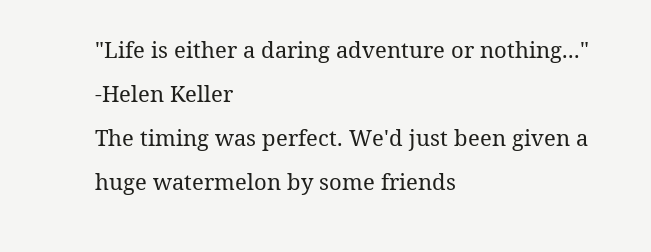"Life is either a daring adventure or nothing..." -Helen Keller
The timing was perfect. We'd just been given a huge watermelon by some friends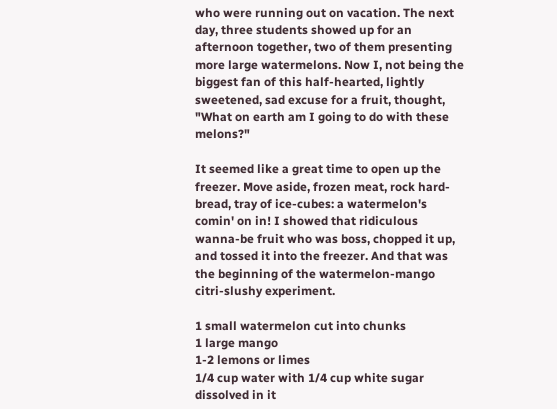who were running out on vacation. The next day, three students showed up for an afternoon together, two of them presenting more large watermelons. Now I, not being the biggest fan of this half-hearted, lightly sweetened, sad excuse for a fruit, thought, "What on earth am I going to do with these melons?"

It seemed like a great time to open up the freezer. Move aside, frozen meat, rock hard-bread, tray of ice-cubes: a watermelon's comin' on in! I showed that ridiculous wanna-be fruit who was boss, chopped it up, and tossed it into the freezer. And that was the beginning of the watermelon-mango citri-slushy experiment.

1 small watermelon cut into chunks
1 large mango
1-2 lemons or limes
1/4 cup water with 1/4 cup white sugar dissolved in it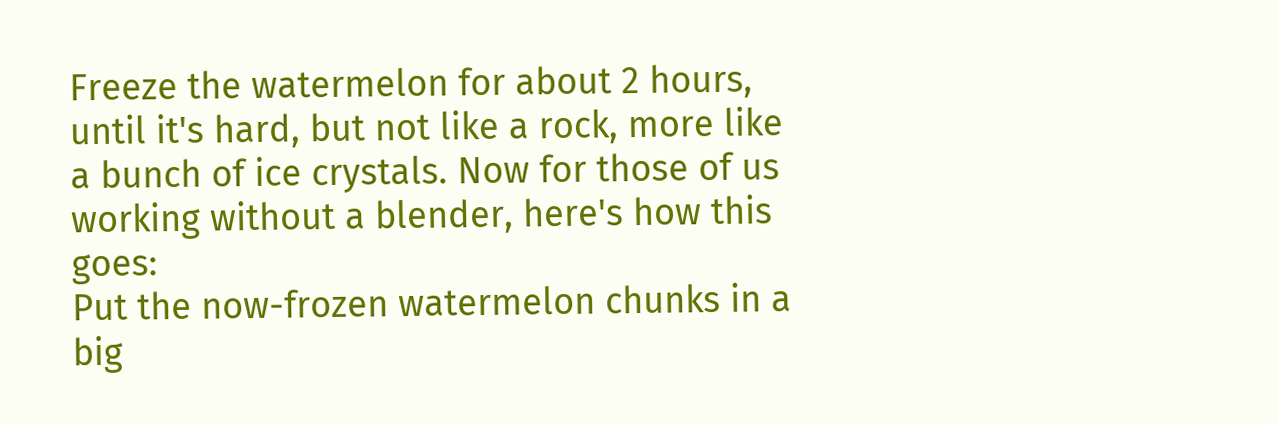Freeze the watermelon for about 2 hours, until it's hard, but not like a rock, more like a bunch of ice crystals. Now for those of us working without a blender, here's how this goes:
Put the now-frozen watermelon chunks in a big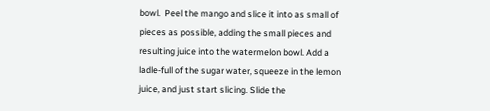bowl.  Peel the mango and slice it into as small of pieces as possible, adding the small pieces and resulting juice into the watermelon bowl. Add a ladle-full of the sugar water, squeeze in the lemon juice, and just start slicing. Slide the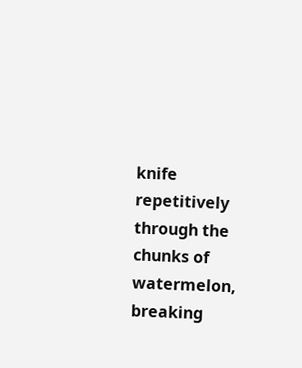knife repetitively through the chunks of watermelon, breaking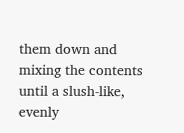them down and mixing the contents until a slush-like, evenly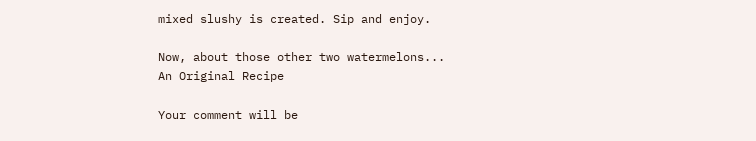mixed slushy is created. Sip and enjoy.

Now, about those other two watermelons...
An Original Recipe

Your comment will be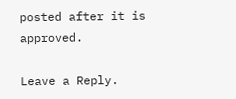posted after it is approved.

Leave a Reply.